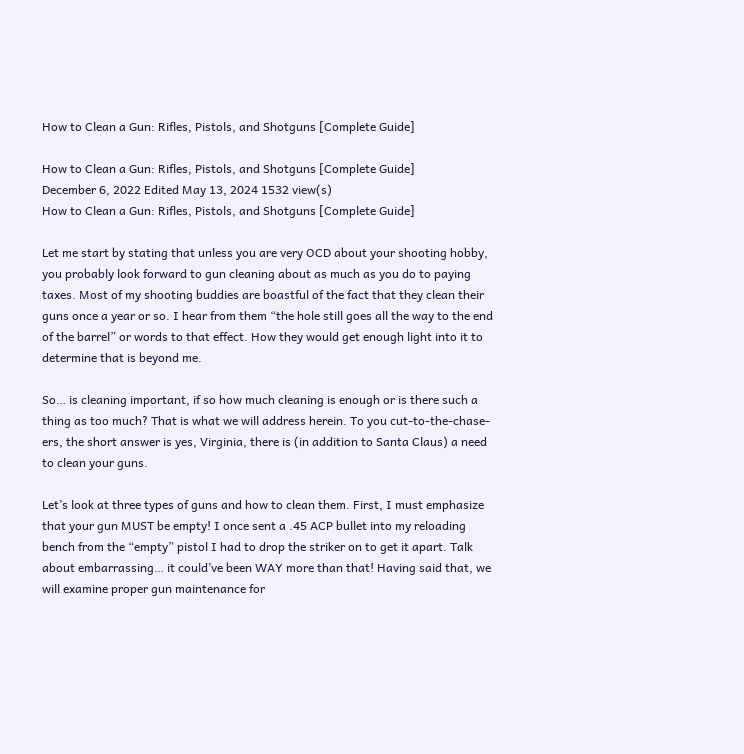How to Clean a Gun: Rifles, Pistols, and Shotguns [Complete Guide]

How to Clean a Gun: Rifles, Pistols, and Shotguns [Complete Guide]
December 6, 2022 Edited May 13, 2024 1532 view(s)
How to Clean a Gun: Rifles, Pistols, and Shotguns [Complete Guide]

Let me start by stating that unless you are very OCD about your shooting hobby, you probably look forward to gun cleaning about as much as you do to paying taxes. Most of my shooting buddies are boastful of the fact that they clean their guns once a year or so. I hear from them “the hole still goes all the way to the end of the barrel” or words to that effect. How they would get enough light into it to determine that is beyond me.

So… is cleaning important, if so how much cleaning is enough or is there such a thing as too much? That is what we will address herein. To you cut-to-the-chase-ers, the short answer is yes, Virginia, there is (in addition to Santa Claus) a need to clean your guns.

Let’s look at three types of guns and how to clean them. First, I must emphasize that your gun MUST be empty! I once sent a .45 ACP bullet into my reloading bench from the “empty” pistol I had to drop the striker on to get it apart. Talk about embarrassing… it could’ve been WAY more than that! Having said that, we will examine proper gun maintenance for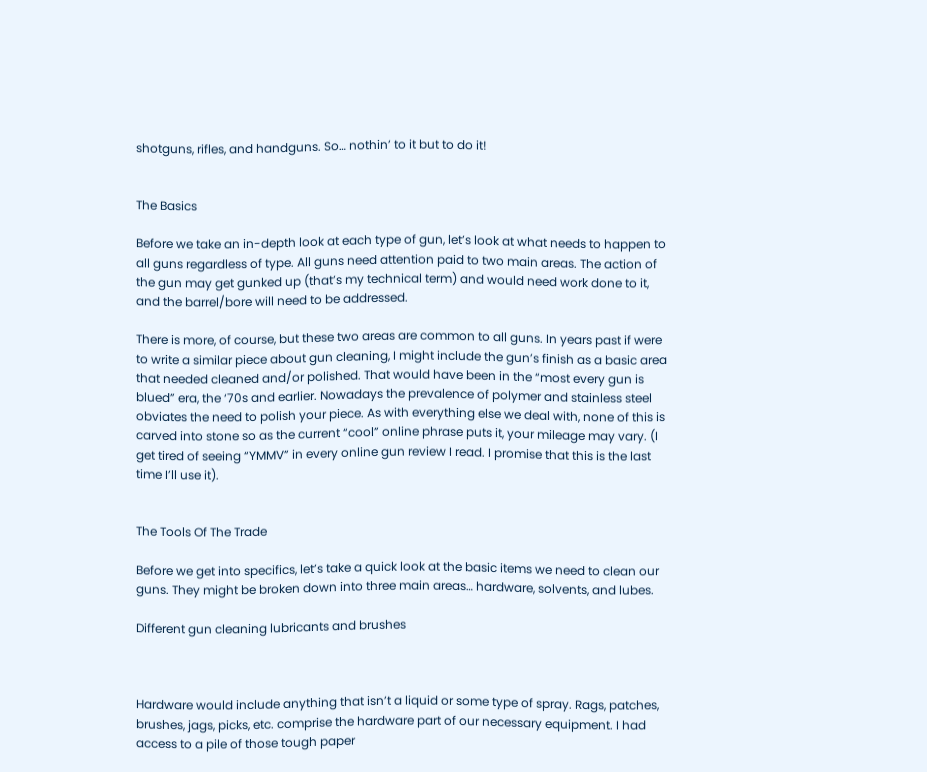shotguns, rifles, and handguns. So… nothin’ to it but to do it!


The Basics

Before we take an in-depth look at each type of gun, let’s look at what needs to happen to all guns regardless of type. All guns need attention paid to two main areas. The action of the gun may get gunked up (that’s my technical term) and would need work done to it, and the barrel/bore will need to be addressed.

There is more, of course, but these two areas are common to all guns. In years past if were to write a similar piece about gun cleaning, I might include the gun’s finish as a basic area that needed cleaned and/or polished. That would have been in the “most every gun is blued” era, the ‘70s and earlier. Nowadays the prevalence of polymer and stainless steel obviates the need to polish your piece. As with everything else we deal with, none of this is carved into stone so as the current “cool” online phrase puts it, your mileage may vary. (I get tired of seeing “YMMV” in every online gun review I read. I promise that this is the last time I’ll use it).


The Tools Of The Trade

Before we get into specifics, let’s take a quick look at the basic items we need to clean our guns. They might be broken down into three main areas… hardware, solvents, and lubes.

Different gun cleaning lubricants and brushes



Hardware would include anything that isn’t a liquid or some type of spray. Rags, patches, brushes, jags, picks, etc. comprise the hardware part of our necessary equipment. I had access to a pile of those tough paper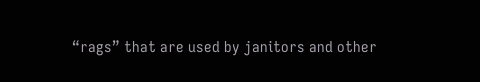“rags” that are used by janitors and other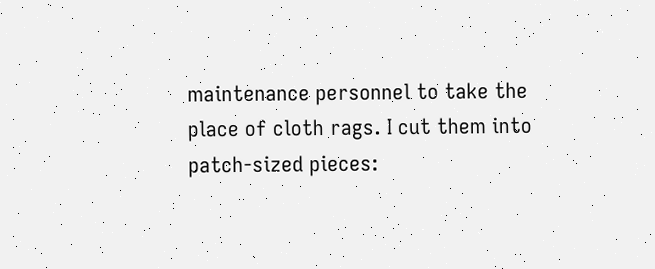maintenance personnel to take the place of cloth rags. I cut them into patch-sized pieces: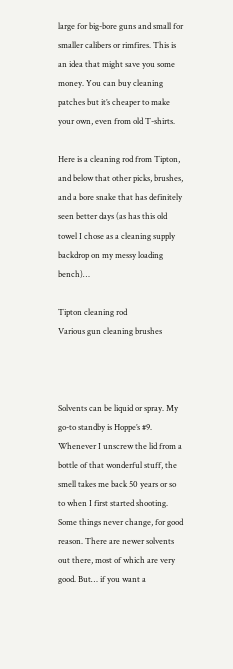large for big-bore guns and small for smaller calibers or rimfires. This is an idea that might save you some money. You can buy cleaning patches but it’s cheaper to make your own, even from old T-shirts.

Here is a cleaning rod from Tipton, and below that other picks, brushes, and a bore snake that has definitely seen better days (as has this old towel I chose as a cleaning supply backdrop on my messy loading bench)…

Tipton cleaning rod
Various gun cleaning brushes



Solvents can be liquid or spray. My go-to standby is Hoppe’s #9. Whenever I unscrew the lid from a bottle of that wonderful stuff, the smell takes me back 50 years or so to when I first started shooting. Some things never change, for good reason. There are newer solvents out there, most of which are very good. But… if you want a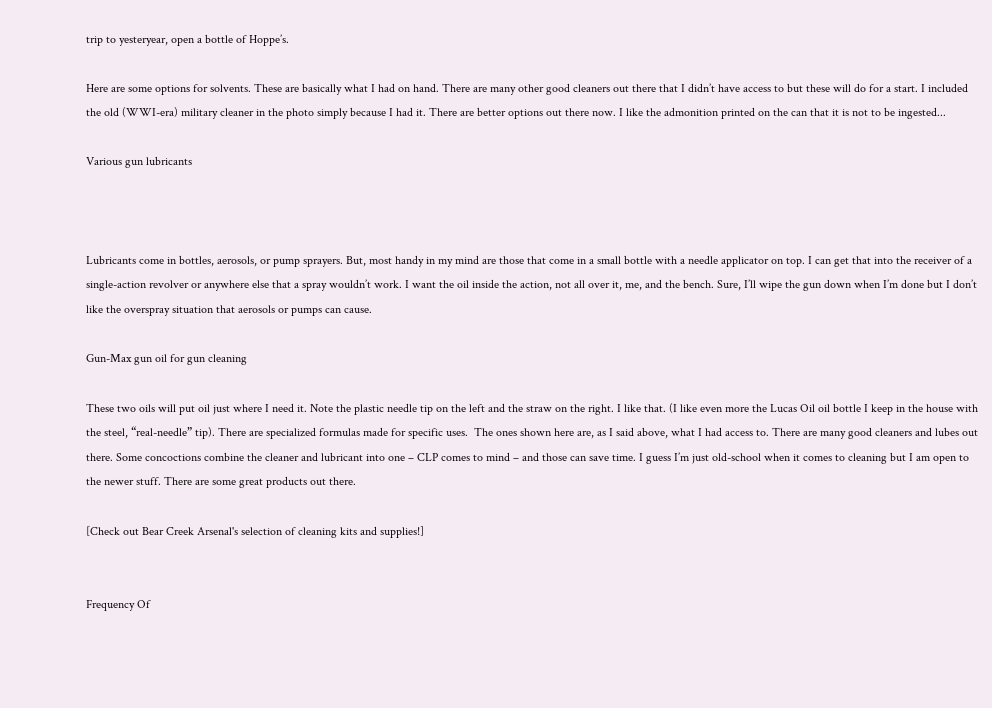trip to yesteryear, open a bottle of Hoppe’s.

Here are some options for solvents. These are basically what I had on hand. There are many other good cleaners out there that I didn’t have access to but these will do for a start. I included the old (WWI-era) military cleaner in the photo simply because I had it. There are better options out there now. I like the admonition printed on the can that it is not to be ingested...

Various gun lubricants



Lubricants come in bottles, aerosols, or pump sprayers. But, most handy in my mind are those that come in a small bottle with a needle applicator on top. I can get that into the receiver of a single-action revolver or anywhere else that a spray wouldn’t work. I want the oil inside the action, not all over it, me, and the bench. Sure, I’ll wipe the gun down when I’m done but I don’t like the overspray situation that aerosols or pumps can cause.

Gun-Max gun oil for gun cleaning

These two oils will put oil just where I need it. Note the plastic needle tip on the left and the straw on the right. I like that. (I like even more the Lucas Oil oil bottle I keep in the house with the steel, “real-needle” tip). There are specialized formulas made for specific uses.  The ones shown here are, as I said above, what I had access to. There are many good cleaners and lubes out there. Some concoctions combine the cleaner and lubricant into one – CLP comes to mind – and those can save time. I guess I’m just old-school when it comes to cleaning but I am open to the newer stuff. There are some great products out there.

[Check out Bear Creek Arsenal's selection of cleaning kits and supplies!]


Frequency Of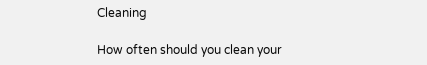Cleaning

How often should you clean your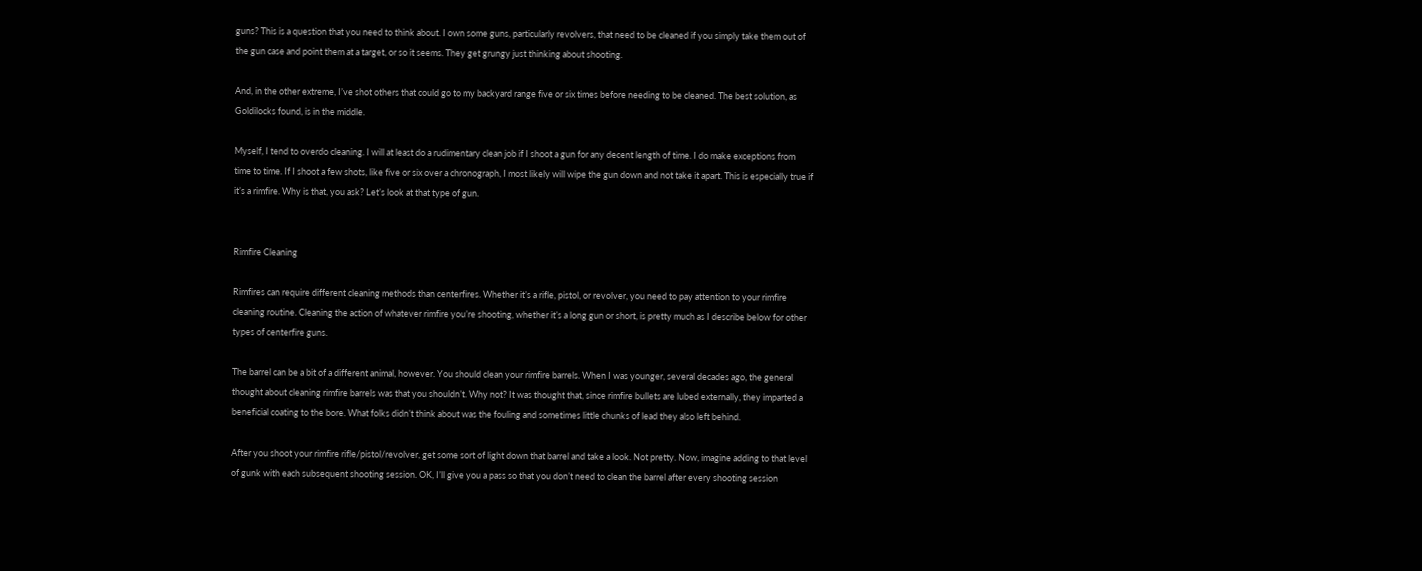guns? This is a question that you need to think about. I own some guns, particularly revolvers, that need to be cleaned if you simply take them out of the gun case and point them at a target, or so it seems. They get grungy just thinking about shooting.

And, in the other extreme, I’ve shot others that could go to my backyard range five or six times before needing to be cleaned. The best solution, as Goldilocks found, is in the middle.

Myself, I tend to overdo cleaning. I will at least do a rudimentary clean job if I shoot a gun for any decent length of time. I do make exceptions from time to time. If I shoot a few shots, like five or six over a chronograph, I most likely will wipe the gun down and not take it apart. This is especially true if it’s a rimfire. Why is that, you ask? Let’s look at that type of gun.


Rimfire Cleaning

Rimfires can require different cleaning methods than centerfires. Whether it’s a rifle, pistol, or revolver, you need to pay attention to your rimfire cleaning routine. Cleaning the action of whatever rimfire you’re shooting, whether it’s a long gun or short, is pretty much as I describe below for other types of centerfire guns.

The barrel can be a bit of a different animal, however. You should clean your rimfire barrels. When I was younger, several decades ago, the general thought about cleaning rimfire barrels was that you shouldn’t. Why not? It was thought that, since rimfire bullets are lubed externally, they imparted a beneficial coating to the bore. What folks didn’t think about was the fouling and sometimes little chunks of lead they also left behind.

After you shoot your rimfire rifle/pistol/revolver, get some sort of light down that barrel and take a look. Not pretty. Now, imagine adding to that level of gunk with each subsequent shooting session. OK, I’ll give you a pass so that you don’t need to clean the barrel after every shooting session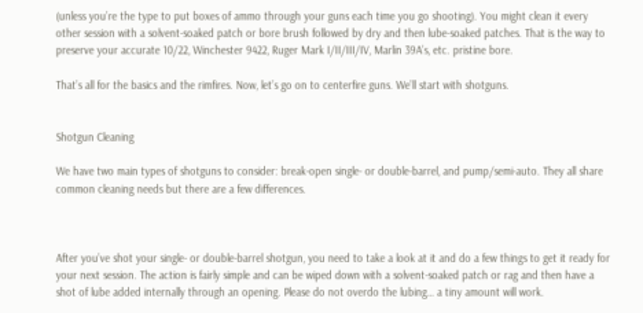(unless you’re the type to put boxes of ammo through your guns each time you go shooting). You might clean it every other session with a solvent-soaked patch or bore brush followed by dry and then lube-soaked patches. That is the way to preserve your accurate 10/22, Winchester 9422, Ruger Mark I/II/III/IV, Marlin 39A’s, etc. pristine bore.

That’s all for the basics and the rimfires. Now, let’s go on to centerfire guns. We’ll start with shotguns.


Shotgun Cleaning

We have two main types of shotguns to consider: break-open single- or double-barrel, and pump/semi-auto. They all share common cleaning needs but there are a few differences.



After you’ve shot your single- or double-barrel shotgun, you need to take a look at it and do a few things to get it ready for your next session. The action is fairly simple and can be wiped down with a solvent-soaked patch or rag and then have a shot of lube added internally through an opening. Please do not overdo the lubing… a tiny amount will work.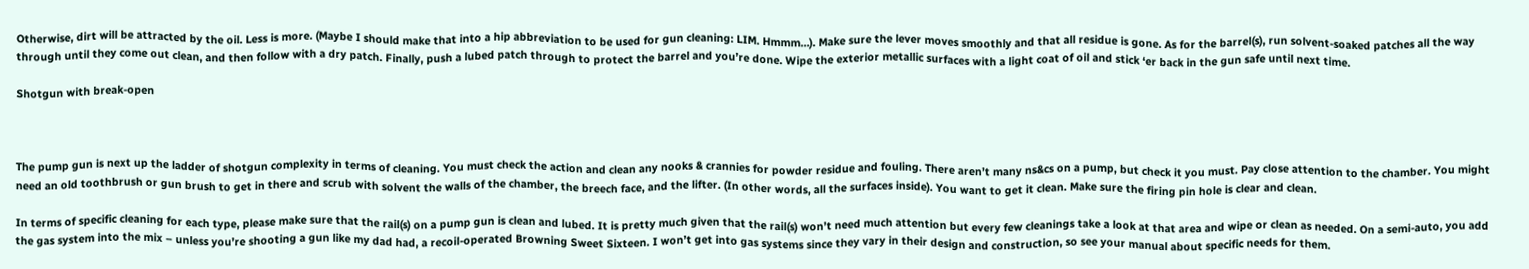Otherwise, dirt will be attracted by the oil. Less is more. (Maybe I should make that into a hip abbreviation to be used for gun cleaning: LIM. Hmmm…). Make sure the lever moves smoothly and that all residue is gone. As for the barrel(s), run solvent-soaked patches all the way through until they come out clean, and then follow with a dry patch. Finally, push a lubed patch through to protect the barrel and you’re done. Wipe the exterior metallic surfaces with a light coat of oil and stick ‘er back in the gun safe until next time.

Shotgun with break-open



The pump gun is next up the ladder of shotgun complexity in terms of cleaning. You must check the action and clean any nooks & crannies for powder residue and fouling. There aren’t many ns&cs on a pump, but check it you must. Pay close attention to the chamber. You might need an old toothbrush or gun brush to get in there and scrub with solvent the walls of the chamber, the breech face, and the lifter. (In other words, all the surfaces inside). You want to get it clean. Make sure the firing pin hole is clear and clean.

In terms of specific cleaning for each type, please make sure that the rail(s) on a pump gun is clean and lubed. It is pretty much given that the rail(s) won’t need much attention but every few cleanings take a look at that area and wipe or clean as needed. On a semi-auto, you add the gas system into the mix – unless you’re shooting a gun like my dad had, a recoil-operated Browning Sweet Sixteen. I won’t get into gas systems since they vary in their design and construction, so see your manual about specific needs for them.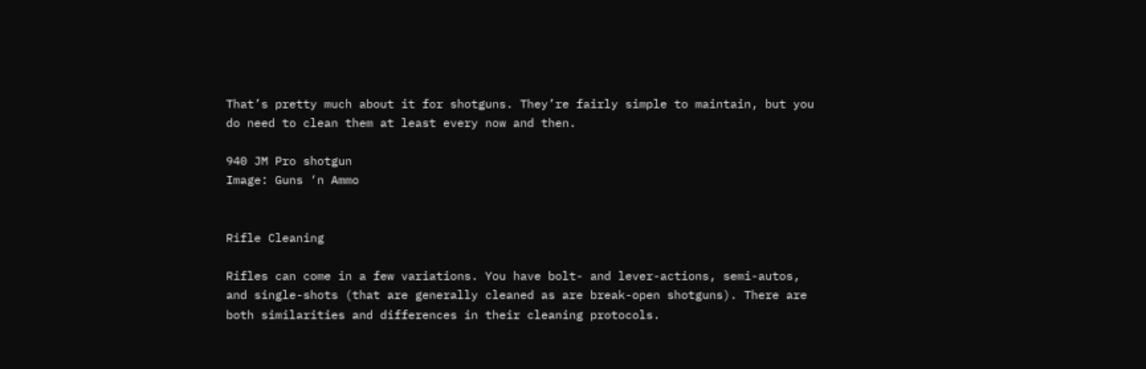That’s pretty much about it for shotguns. They’re fairly simple to maintain, but you do need to clean them at least every now and then.

940 JM Pro shotgun
Image: Guns ‘n Ammo


Rifle Cleaning

Rifles can come in a few variations. You have bolt- and lever-actions, semi-autos, and single-shots (that are generally cleaned as are break-open shotguns). There are both similarities and differences in their cleaning protocols.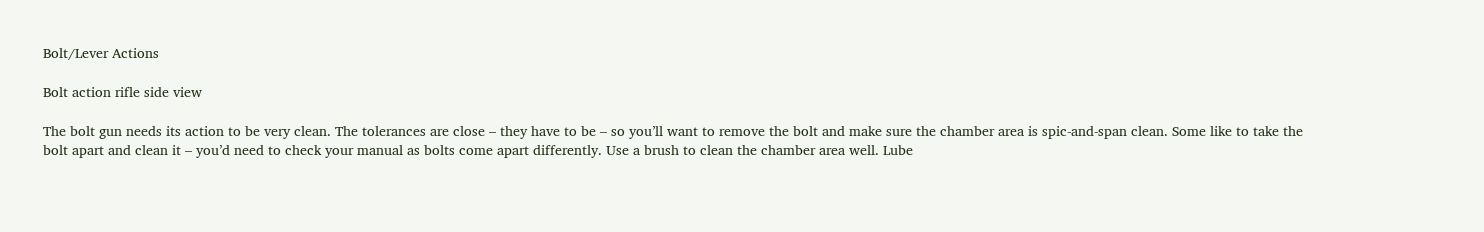Bolt/Lever Actions

Bolt action rifle side view

The bolt gun needs its action to be very clean. The tolerances are close – they have to be – so you’ll want to remove the bolt and make sure the chamber area is spic-and-span clean. Some like to take the bolt apart and clean it – you’d need to check your manual as bolts come apart differently. Use a brush to clean the chamber area well. Lube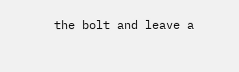the bolt and leave a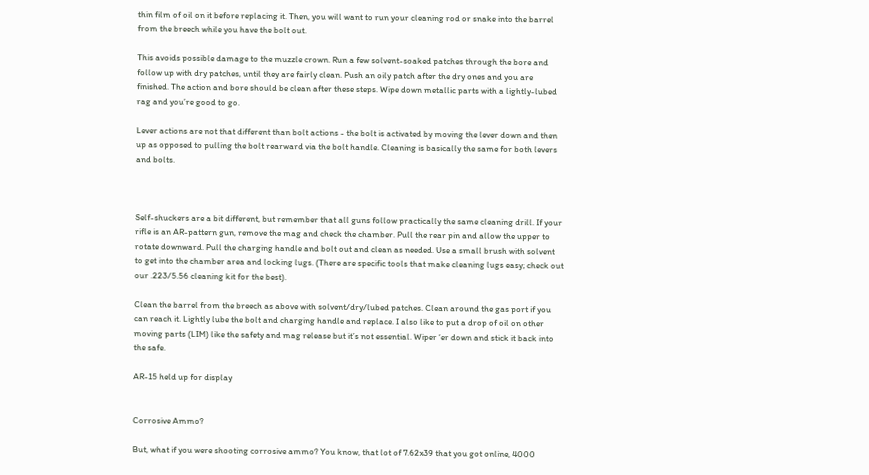thin film of oil on it before replacing it. Then, you will want to run your cleaning rod or snake into the barrel from the breech while you have the bolt out.

This avoids possible damage to the muzzle crown. Run a few solvent-soaked patches through the bore and follow up with dry patches, until they are fairly clean. Push an oily patch after the dry ones and you are finished. The action and bore should be clean after these steps. Wipe down metallic parts with a lightly-lubed rag and you’re good to go.

Lever actions are not that different than bolt actions - the bolt is activated by moving the lever down and then up as opposed to pulling the bolt rearward via the bolt handle. Cleaning is basically the same for both levers and bolts.



Self-shuckers are a bit different, but remember that all guns follow practically the same cleaning drill. If your rifle is an AR-pattern gun, remove the mag and check the chamber. Pull the rear pin and allow the upper to rotate downward. Pull the charging handle and bolt out and clean as needed. Use a small brush with solvent to get into the chamber area and locking lugs. (There are specific tools that make cleaning lugs easy; check out our .223/5.56 cleaning kit for the best).

Clean the barrel from the breech as above with solvent/dry/lubed patches. Clean around the gas port if you can reach it. Lightly lube the bolt and charging handle and replace. I also like to put a drop of oil on other moving parts (LIM) like the safety and mag release but it’s not essential. Wiper ‘er down and stick it back into the safe.

AR-15 held up for display


Corrosive Ammo?

But, what if you were shooting corrosive ammo? You know, that lot of 7.62x39 that you got online, 4000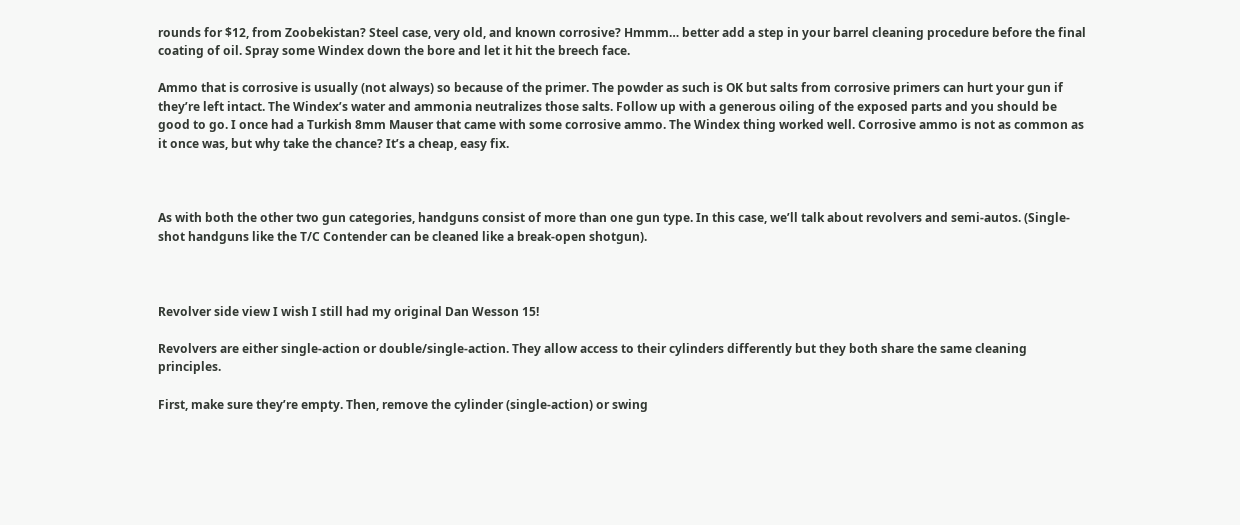rounds for $12, from Zoobekistan? Steel case, very old, and known corrosive? Hmmm… better add a step in your barrel cleaning procedure before the final coating of oil. Spray some Windex down the bore and let it hit the breech face.

Ammo that is corrosive is usually (not always) so because of the primer. The powder as such is OK but salts from corrosive primers can hurt your gun if they’re left intact. The Windex’s water and ammonia neutralizes those salts. Follow up with a generous oiling of the exposed parts and you should be good to go. I once had a Turkish 8mm Mauser that came with some corrosive ammo. The Windex thing worked well. Corrosive ammo is not as common as it once was, but why take the chance? It’s a cheap, easy fix.



As with both the other two gun categories, handguns consist of more than one gun type. In this case, we’ll talk about revolvers and semi-autos. (Single-shot handguns like the T/C Contender can be cleaned like a break-open shotgun).



Revolver side view I wish I still had my original Dan Wesson 15!

Revolvers are either single-action or double/single-action. They allow access to their cylinders differently but they both share the same cleaning principles.

First, make sure they’re empty. Then, remove the cylinder (single-action) or swing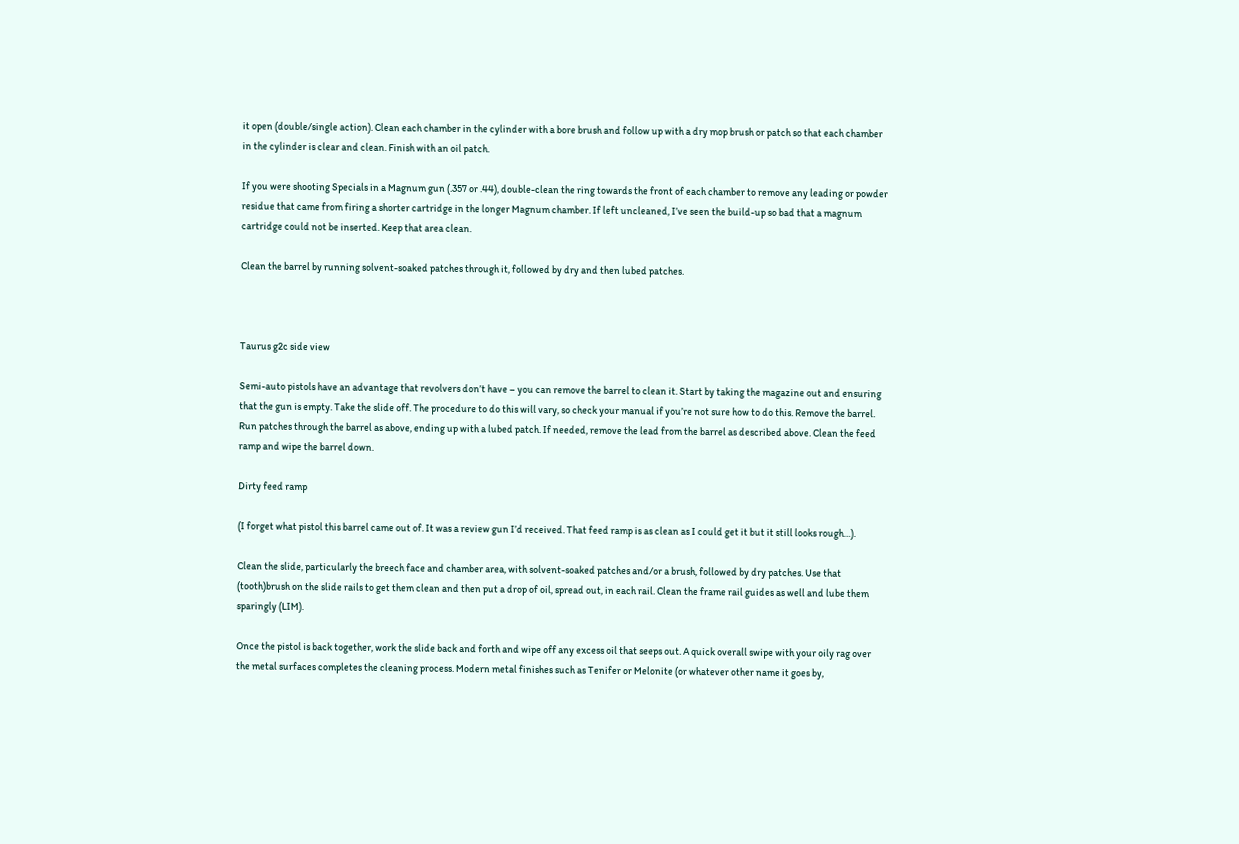it open (double/single action). Clean each chamber in the cylinder with a bore brush and follow up with a dry mop brush or patch so that each chamber in the cylinder is clear and clean. Finish with an oil patch.

If you were shooting Specials in a Magnum gun (.357 or .44), double-clean the ring towards the front of each chamber to remove any leading or powder residue that came from firing a shorter cartridge in the longer Magnum chamber. If left uncleaned, I’ve seen the build-up so bad that a magnum cartridge could not be inserted. Keep that area clean.

Clean the barrel by running solvent-soaked patches through it, followed by dry and then lubed patches.



Taurus g2c side view

Semi-auto pistols have an advantage that revolvers don’t have – you can remove the barrel to clean it. Start by taking the magazine out and ensuring that the gun is empty. Take the slide off. The procedure to do this will vary, so check your manual if you’re not sure how to do this. Remove the barrel. Run patches through the barrel as above, ending up with a lubed patch. If needed, remove the lead from the barrel as described above. Clean the feed ramp and wipe the barrel down.

Dirty feed ramp

(I forget what pistol this barrel came out of. It was a review gun I’d received. That feed ramp is as clean as I could get it but it still looks rough…).

Clean the slide, particularly the breech face and chamber area, with solvent-soaked patches and/or a brush, followed by dry patches. Use that (tooth)brush on the slide rails to get them clean and then put a drop of oil, spread out, in each rail. Clean the frame rail guides as well and lube them sparingly (LIM).

Once the pistol is back together, work the slide back and forth and wipe off any excess oil that seeps out. A quick overall swipe with your oily rag over the metal surfaces completes the cleaning process. Modern metal finishes such as Tenifer or Melonite (or whatever other name it goes by,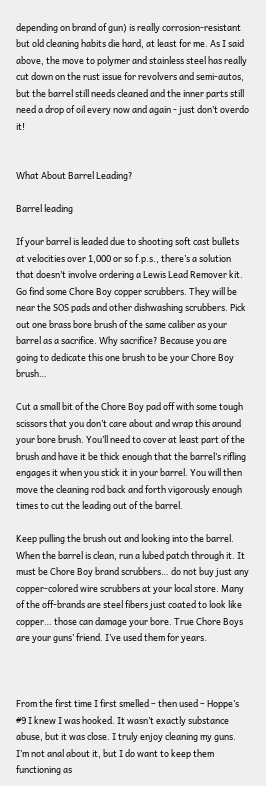depending on brand of gun) is really corrosion-resistant but old cleaning habits die hard, at least for me. As I said above, the move to polymer and stainless steel has really cut down on the rust issue for revolvers and semi-autos, but the barrel still needs cleaned and the inner parts still need a drop of oil every now and again - just don’t overdo it!


What About Barrel Leading?

Barrel leading

If your barrel is leaded due to shooting soft cast bullets at velocities over 1,000 or so f.p.s., there’s a solution that doesn’t involve ordering a Lewis Lead Remover kit. Go find some Chore Boy copper scrubbers. They will be near the SOS pads and other dishwashing scrubbers. Pick out one brass bore brush of the same caliber as your barrel as a sacrifice. Why sacrifice? Because you are going to dedicate this one brush to be your Chore Boy brush…

Cut a small bit of the Chore Boy pad off with some tough scissors that you don’t care about and wrap this around your bore brush. You’ll need to cover at least part of the brush and have it be thick enough that the barrel’s rifling engages it when you stick it in your barrel. You will then move the cleaning rod back and forth vigorously enough times to cut the leading out of the barrel.

Keep pulling the brush out and looking into the barrel. When the barrel is clean, run a lubed patch through it. It must be Chore Boy brand scrubbers… do not buy just any copper-colored wire scrubbers at your local store. Many of the off-brands are steel fibers just coated to look like copper… those can damage your bore. True Chore Boys are your guns’ friend. I’ve used them for years.



From the first time I first smelled – then used – Hoppe’s #9 I knew I was hooked. It wasn’t exactly substance abuse, but it was close. I truly enjoy cleaning my guns. I’m not anal about it, but I do want to keep them functioning as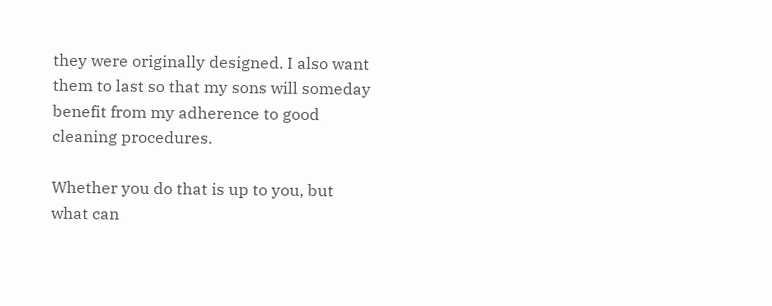they were originally designed. I also want them to last so that my sons will someday benefit from my adherence to good cleaning procedures.

Whether you do that is up to you, but what can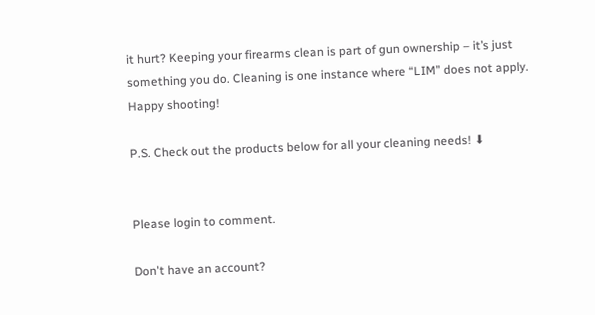it hurt? Keeping your firearms clean is part of gun ownership – it’s just something you do. Cleaning is one instance where “LIM” does not apply. Happy shooting!

P.S. Check out the products below for all your cleaning needs! ⬇


Please login to comment.

Don't have an account?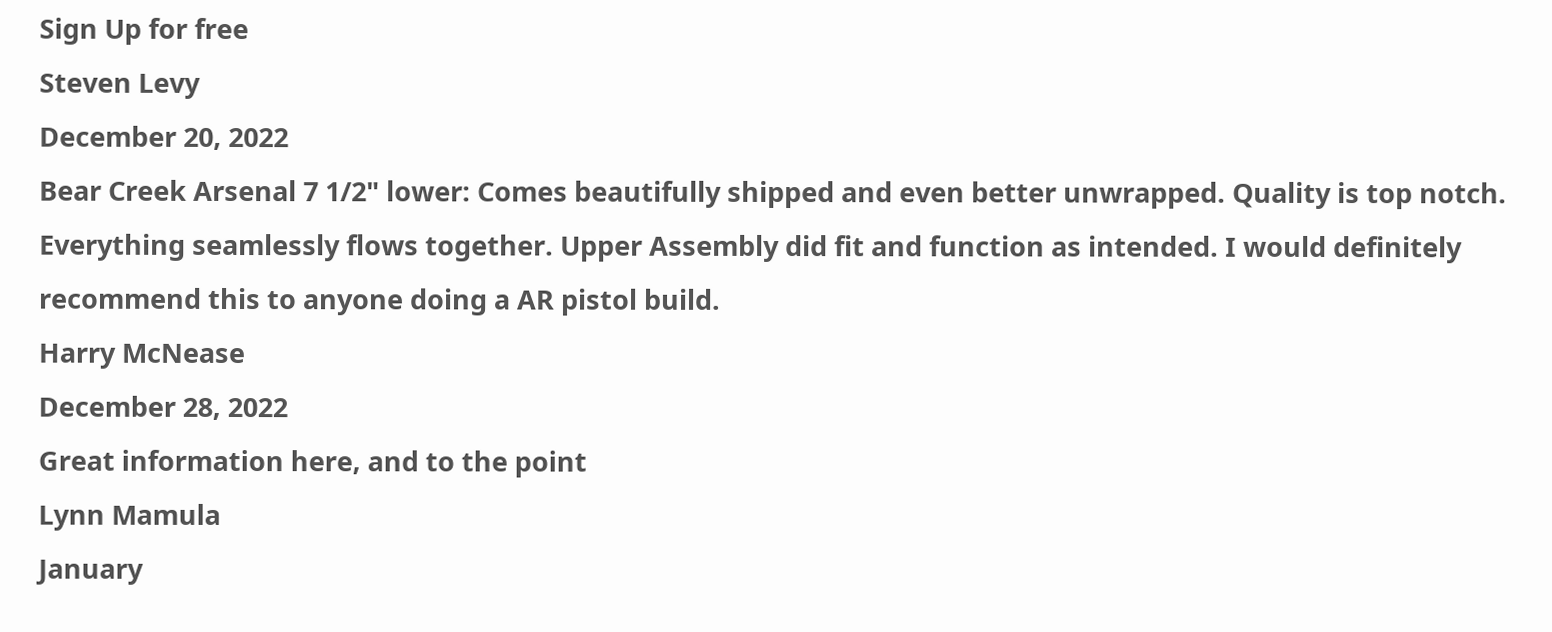Sign Up for free
Steven Levy
December 20, 2022
Bear Creek Arsenal 7 1/2" lower: Comes beautifully shipped and even better unwrapped. Quality is top notch. Everything seamlessly flows together. Upper Assembly did fit and function as intended. I would definitely recommend this to anyone doing a AR pistol build.
Harry McNease
December 28, 2022
Great information here, and to the point
Lynn Mamula
January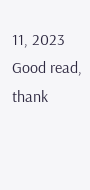11, 2023
Good read, thank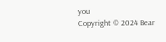you
Copyright © 2024 Bear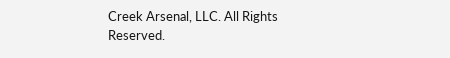Creek Arsenal, LLC. All Rights Reserved.